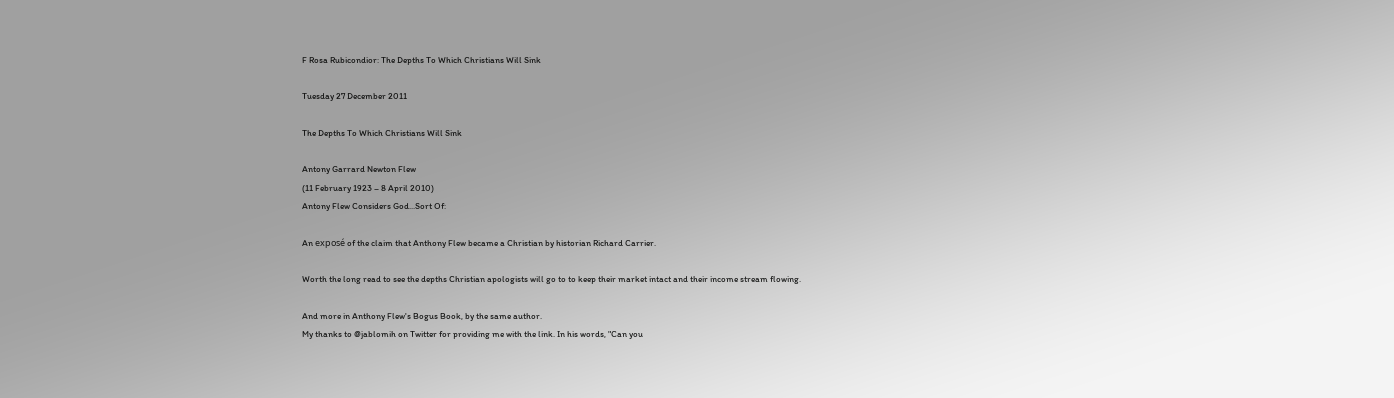F Rosa Rubicondior: The Depths To Which Christians Will Sink

Tuesday 27 December 2011

The Depths To Which Christians Will Sink

Antony Garrard Newton Flew
(11 February 1923 – 8 April 2010)
Antony Flew Considers God...Sort Of:

An exposé of the claim that Anthony Flew became a Christian by historian Richard Carrier.

Worth the long read to see the depths Christian apologists will go to to keep their market intact and their income stream flowing.

And more in Anthony Flew's Bogus Book, by the same author.
My thanks to @jablomih on Twitter for providing me with the link. In his words, "Can you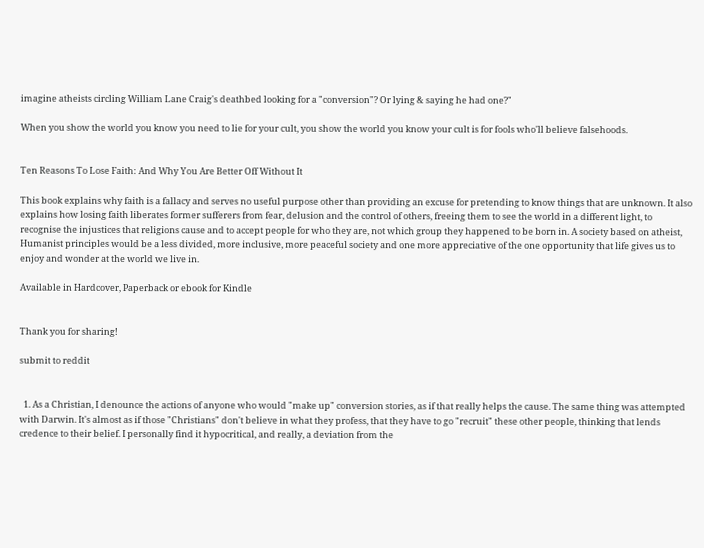imagine atheists circling William Lane Craig's deathbed looking for a "conversion"? Or lying & saying he had one?"

When you show the world you know you need to lie for your cult, you show the world you know your cult is for fools who'll believe falsehoods.


Ten Reasons To Lose Faith: And Why You Are Better Off Without It

This book explains why faith is a fallacy and serves no useful purpose other than providing an excuse for pretending to know things that are unknown. It also explains how losing faith liberates former sufferers from fear, delusion and the control of others, freeing them to see the world in a different light, to recognise the injustices that religions cause and to accept people for who they are, not which group they happened to be born in. A society based on atheist, Humanist principles would be a less divided, more inclusive, more peaceful society and one more appreciative of the one opportunity that life gives us to enjoy and wonder at the world we live in.

Available in Hardcover, Paperback or ebook for Kindle


Thank you for sharing!

submit to reddit


  1. As a Christian, I denounce the actions of anyone who would "make up" conversion stories, as if that really helps the cause. The same thing was attempted with Darwin. It's almost as if those "Christians" don't believe in what they profess, that they have to go "recruit" these other people, thinking that lends credence to their belief. I personally find it hypocritical, and really, a deviation from the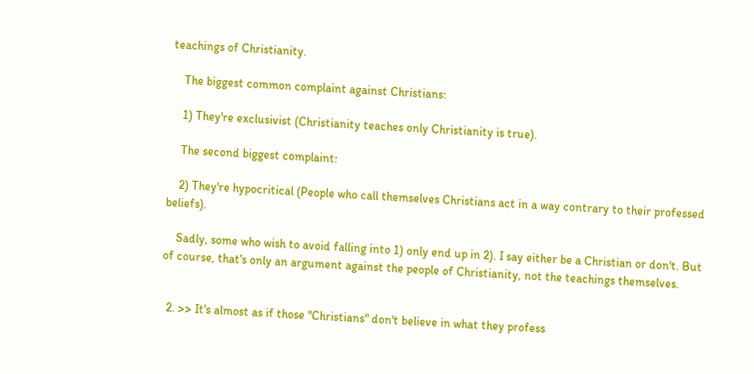teachings of Christianity.

    The biggest common complaint against Christians:

    1) They're exclusivist (Christianity teaches only Christianity is true).

    The second biggest complaint:

    2) They're hypocritical (People who call themselves Christians act in a way contrary to their professed beliefs).

    Sadly, some who wish to avoid falling into 1) only end up in 2). I say either be a Christian or don't. But of course, that's only an argument against the people of Christianity, not the teachings themselves.


  2. >> It's almost as if those "Christians" don't believe in what they profess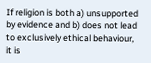If religion is both a) unsupported by evidence and b) does not lead to exclusively ethical behaviour, it is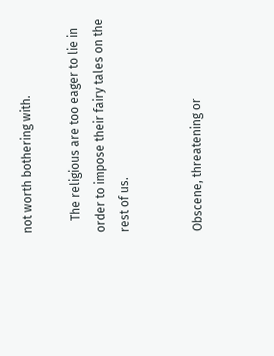not worth bothering with.

    The religious are too eager to lie in order to impose their fairy tales on the rest of us.


Obscene, threatening or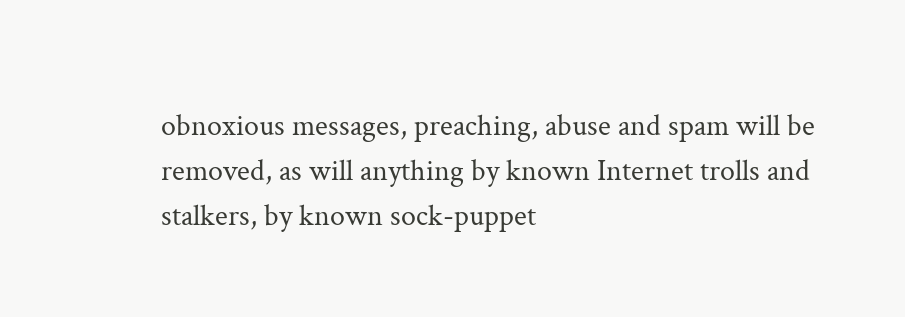obnoxious messages, preaching, abuse and spam will be removed, as will anything by known Internet trolls and stalkers, by known sock-puppet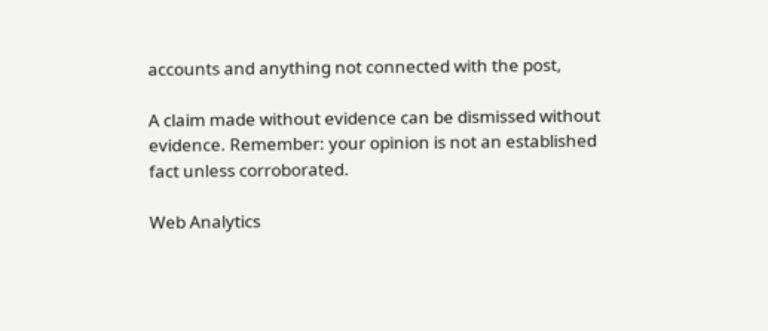accounts and anything not connected with the post,

A claim made without evidence can be dismissed without evidence. Remember: your opinion is not an established fact unless corroborated.

Web Analytics